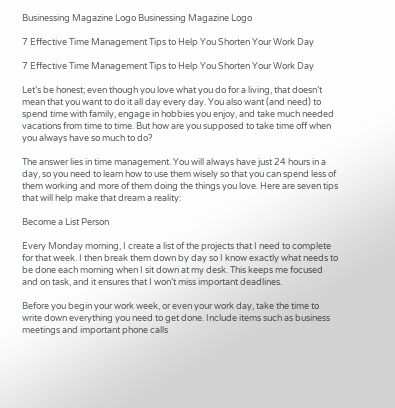Businessing Magazine Logo Businessing Magazine Logo

7 Effective Time Management Tips to Help You Shorten Your Work Day

7 Effective Time Management Tips to Help You Shorten Your Work Day

Let’s be honest; even though you love what you do for a living, that doesn’t mean that you want to do it all day every day. You also want (and need) to spend time with family, engage in hobbies you enjoy, and take much needed vacations from time to time. But how are you supposed to take time off when you always have so much to do?

The answer lies in time management. You will always have just 24 hours in a day, so you need to learn how to use them wisely so that you can spend less of them working and more of them doing the things you love. Here are seven tips that will help make that dream a reality:

Become a List Person

Every Monday morning, I create a list of the projects that I need to complete for that week. I then break them down by day so I know exactly what needs to be done each morning when I sit down at my desk. This keeps me focused and on task, and it ensures that I won’t miss important deadlines.

Before you begin your work week, or even your work day, take the time to write down everything you need to get done. Include items such as business meetings and important phone calls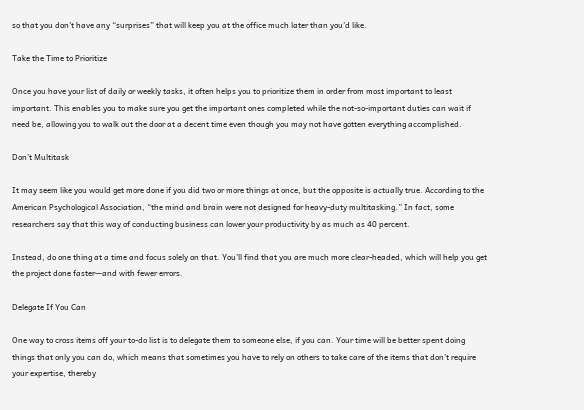so that you don’t have any “surprises” that will keep you at the office much later than you’d like.

Take the Time to Prioritize

Once you have your list of daily or weekly tasks, it often helps you to prioritize them in order from most important to least important. This enables you to make sure you get the important ones completed while the not-so-important duties can wait if need be, allowing you to walk out the door at a decent time even though you may not have gotten everything accomplished.

Don’t Multitask

It may seem like you would get more done if you did two or more things at once, but the opposite is actually true. According to the American Psychological Association, “the mind and brain were not designed for heavy-duty multitasking.” In fact, some researchers say that this way of conducting business can lower your productivity by as much as 40 percent.

Instead, do one thing at a time and focus solely on that. You’ll find that you are much more clear-headed, which will help you get the project done faster—and with fewer errors.

Delegate If You Can

One way to cross items off your to-do list is to delegate them to someone else, if you can. Your time will be better spent doing things that only you can do, which means that sometimes you have to rely on others to take care of the items that don’t require your expertise, thereby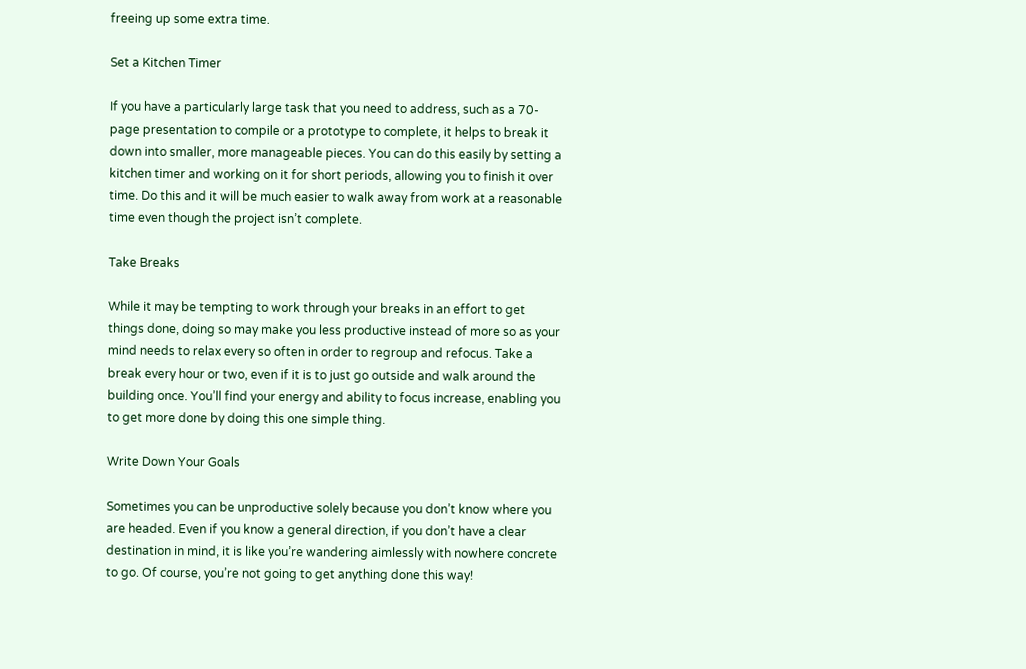freeing up some extra time.

Set a Kitchen Timer

If you have a particularly large task that you need to address, such as a 70-page presentation to compile or a prototype to complete, it helps to break it down into smaller, more manageable pieces. You can do this easily by setting a kitchen timer and working on it for short periods, allowing you to finish it over time. Do this and it will be much easier to walk away from work at a reasonable time even though the project isn’t complete.

Take Breaks

While it may be tempting to work through your breaks in an effort to get things done, doing so may make you less productive instead of more so as your mind needs to relax every so often in order to regroup and refocus. Take a break every hour or two, even if it is to just go outside and walk around the building once. You’ll find your energy and ability to focus increase, enabling you to get more done by doing this one simple thing.

Write Down Your Goals

Sometimes you can be unproductive solely because you don’t know where you are headed. Even if you know a general direction, if you don’t have a clear destination in mind, it is like you’re wandering aimlessly with nowhere concrete to go. Of course, you’re not going to get anything done this way!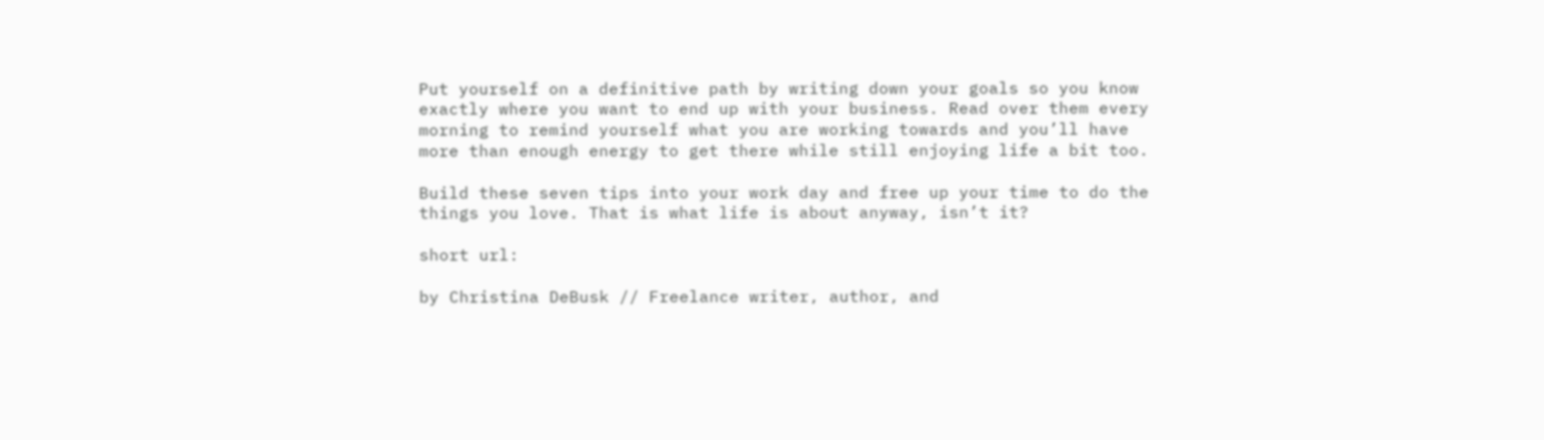Put yourself on a definitive path by writing down your goals so you know exactly where you want to end up with your business. Read over them every morning to remind yourself what you are working towards and you’ll have more than enough energy to get there while still enjoying life a bit too.

Build these seven tips into your work day and free up your time to do the things you love. That is what life is about anyway, isn’t it?

short url:

by Christina DeBusk // Freelance writer, author, and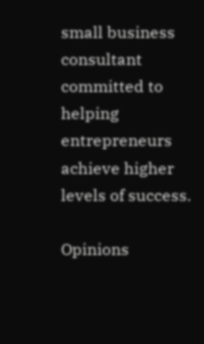small business consultant committed to helping entrepreneurs achieve higher levels of success.

Opinions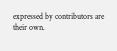expressed by contributors are their own.